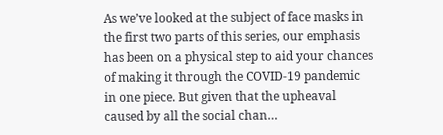As we’ve looked at the subject of face masks in the first two parts of this series, our emphasis has been on a physical step to aid your chances of making it through the COVID-19 pandemic in one piece. But given that the upheaval caused by all the social chan…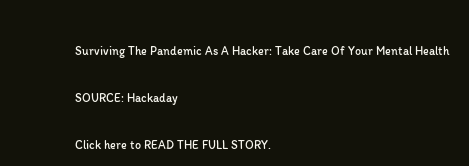Surviving The Pandemic As A Hacker: Take Care Of Your Mental Health

SOURCE: Hackaday

Click here to READ THE FULL STORY.